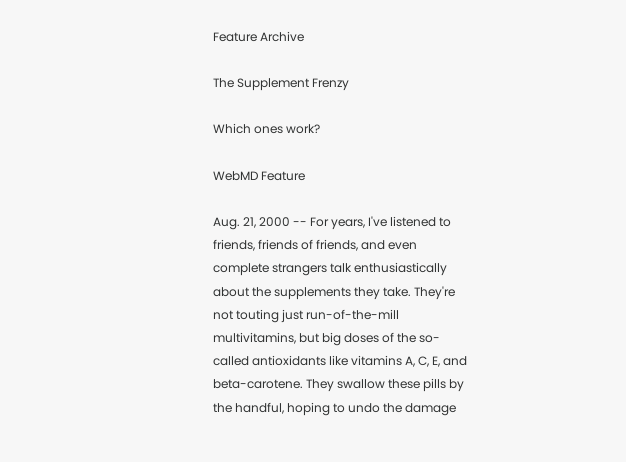Feature Archive

The Supplement Frenzy

Which ones work?

WebMD Feature

Aug. 21, 2000 -- For years, I've listened to friends, friends of friends, and even complete strangers talk enthusiastically about the supplements they take. They're not touting just run-of-the-mill multivitamins, but big doses of the so-called antioxidants like vitamins A, C, E, and beta-carotene. They swallow these pills by the handful, hoping to undo the damage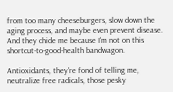from too many cheeseburgers, slow down the aging process, and maybe even prevent disease. And they chide me because I'm not on this shortcut-to-good-health bandwagon.

Antioxidants, they're fond of telling me, neutralize free radicals, those pesky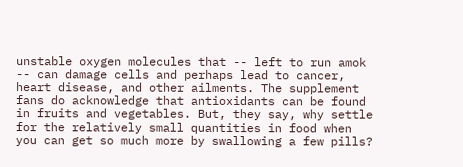unstable oxygen molecules that -- left to run amok -- can damage cells and perhaps lead to cancer, heart disease, and other ailments. The supplement fans do acknowledge that antioxidants can be found in fruits and vegetables. But, they say, why settle for the relatively small quantities in food when you can get so much more by swallowing a few pills?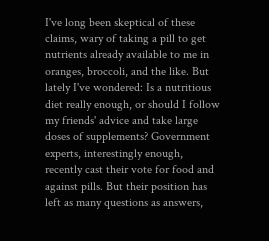I've long been skeptical of these claims, wary of taking a pill to get nutrients already available to me in oranges, broccoli, and the like. But lately I've wondered: Is a nutritious diet really enough, or should I follow my friends' advice and take large doses of supplements? Government experts, interestingly enough, recently cast their vote for food and against pills. But their position has left as many questions as answers,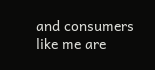and consumers like me are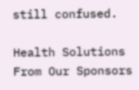still confused.

Health Solutions From Our Sponsors